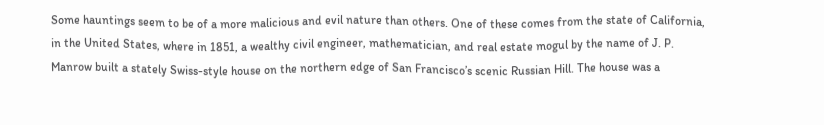Some hauntings seem to be of a more malicious and evil nature than others. One of these comes from the state of California, in the United States, where in 1851, a wealthy civil engineer, mathematician, and real estate mogul by the name of J. P. Manrow built a stately Swiss-style house on the northern edge of San Francisco’s scenic Russian Hill. The house was a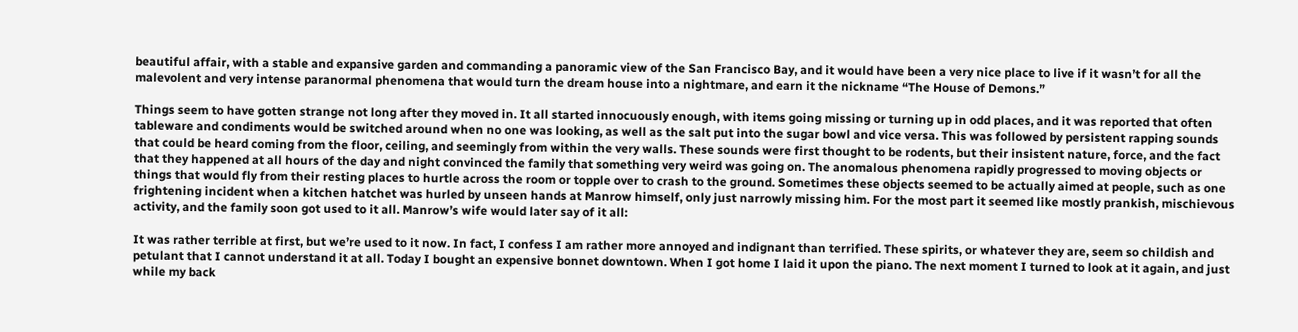beautiful affair, with a stable and expansive garden and commanding a panoramic view of the San Francisco Bay, and it would have been a very nice place to live if it wasn’t for all the malevolent and very intense paranormal phenomena that would turn the dream house into a nightmare, and earn it the nickname “The House of Demons.”

Things seem to have gotten strange not long after they moved in. It all started innocuously enough, with items going missing or turning up in odd places, and it was reported that often tableware and condiments would be switched around when no one was looking, as well as the salt put into the sugar bowl and vice versa. This was followed by persistent rapping sounds that could be heard coming from the floor, ceiling, and seemingly from within the very walls. These sounds were first thought to be rodents, but their insistent nature, force, and the fact that they happened at all hours of the day and night convinced the family that something very weird was going on. The anomalous phenomena rapidly progressed to moving objects or things that would fly from their resting places to hurtle across the room or topple over to crash to the ground. Sometimes these objects seemed to be actually aimed at people, such as one frightening incident when a kitchen hatchet was hurled by unseen hands at Manrow himself, only just narrowly missing him. For the most part it seemed like mostly prankish, mischievous activity, and the family soon got used to it all. Manrow’s wife would later say of it all:

It was rather terrible at first, but we’re used to it now. In fact, I confess I am rather more annoyed and indignant than terrified. These spirits, or whatever they are, seem so childish and petulant that I cannot understand it at all. Today I bought an expensive bonnet downtown. When I got home I laid it upon the piano. The next moment I turned to look at it again, and just while my back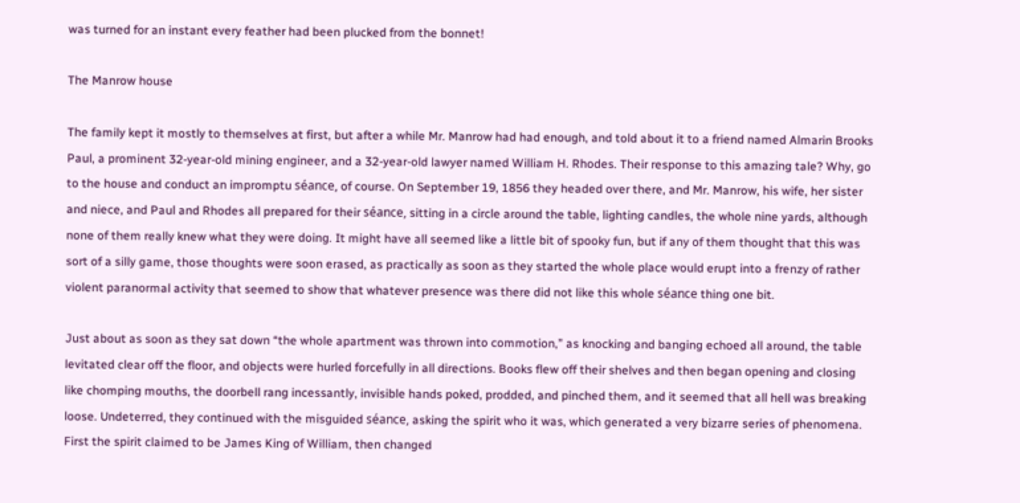was turned for an instant every feather had been plucked from the bonnet!

The Manrow house

The family kept it mostly to themselves at first, but after a while Mr. Manrow had had enough, and told about it to a friend named Almarin Brooks Paul, a prominent 32-year-old mining engineer, and a 32-year-old lawyer named William H. Rhodes. Their response to this amazing tale? Why, go to the house and conduct an impromptu séance, of course. On September 19, 1856 they headed over there, and Mr. Manrow, his wife, her sister and niece, and Paul and Rhodes all prepared for their séance, sitting in a circle around the table, lighting candles, the whole nine yards, although none of them really knew what they were doing. It might have all seemed like a little bit of spooky fun, but if any of them thought that this was sort of a silly game, those thoughts were soon erased, as practically as soon as they started the whole place would erupt into a frenzy of rather violent paranormal activity that seemed to show that whatever presence was there did not like this whole séance thing one bit.

Just about as soon as they sat down “the whole apartment was thrown into commotion,” as knocking and banging echoed all around, the table levitated clear off the floor, and objects were hurled forcefully in all directions. Books flew off their shelves and then began opening and closing like chomping mouths, the doorbell rang incessantly, invisible hands poked, prodded, and pinched them, and it seemed that all hell was breaking loose. Undeterred, they continued with the misguided séance, asking the spirit who it was, which generated a very bizarre series of phenomena. First the spirit claimed to be James King of William, then changed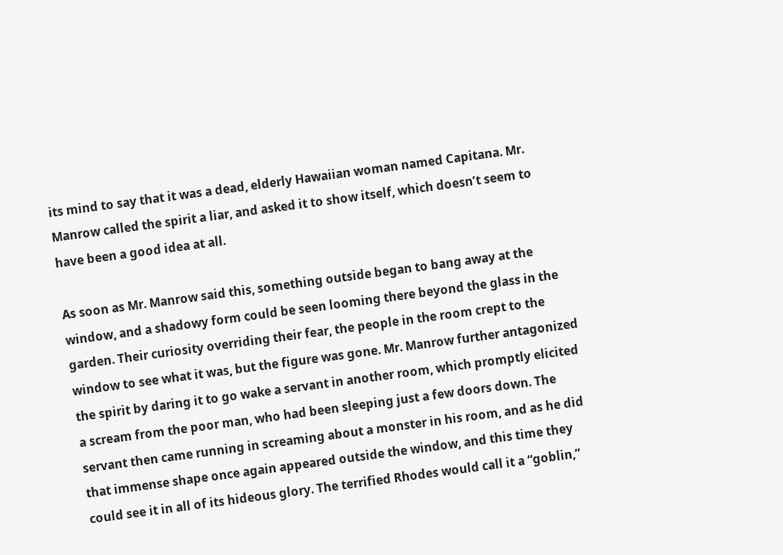its mind to say that it was a dead, elderly Hawaiian woman named Capitana. Mr. Manrow called the spirit a liar, and asked it to show itself, which doesn’t seem to have been a good idea at all.

As soon as Mr. Manrow said this, something outside began to bang away at the window, and a shadowy form could be seen looming there beyond the glass in the garden. Their curiosity overriding their fear, the people in the room crept to the window to see what it was, but the figure was gone. Mr. Manrow further antagonized the spirit by daring it to go wake a servant in another room, which promptly elicited a scream from the poor man, who had been sleeping just a few doors down. The servant then came running in screaming about a monster in his room, and as he did that immense shape once again appeared outside the window, and this time they could see it in all of its hideous glory. The terrified Rhodes would call it a “goblin,”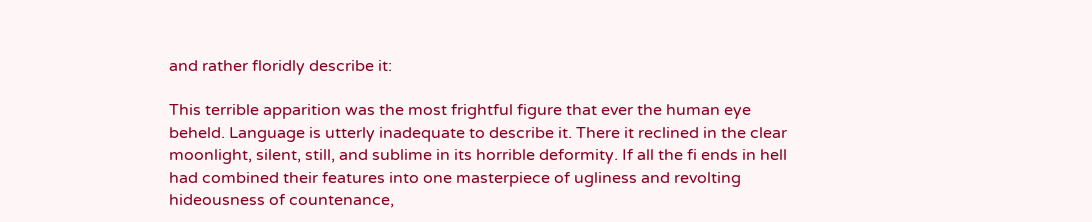and rather floridly describe it:

This terrible apparition was the most frightful figure that ever the human eye beheld. Language is utterly inadequate to describe it. There it reclined in the clear moonlight, silent, still, and sublime in its horrible deformity. If all the fi ends in hell had combined their features into one masterpiece of ugliness and revolting hideousness of countenance,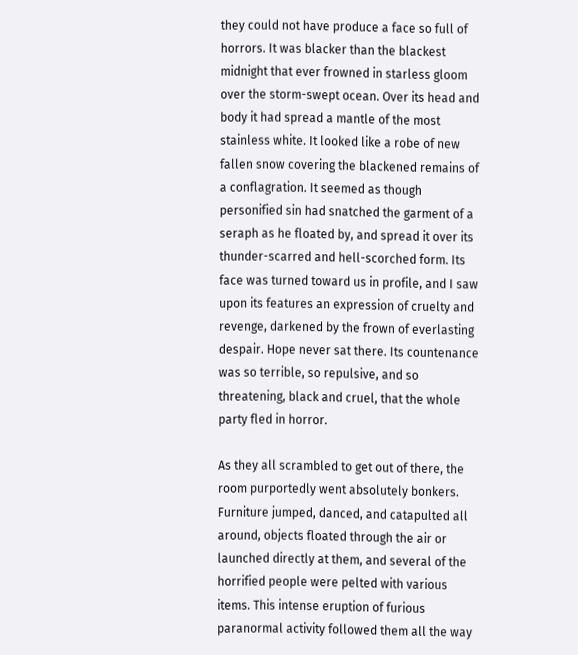they could not have produce a face so full of horrors. It was blacker than the blackest midnight that ever frowned in starless gloom over the storm-swept ocean. Over its head and body it had spread a mantle of the most stainless white. It looked like a robe of new fallen snow covering the blackened remains of a conflagration. It seemed as though personified sin had snatched the garment of a seraph as he floated by, and spread it over its thunder-scarred and hell-scorched form. Its face was turned toward us in profile, and I saw upon its features an expression of cruelty and revenge, darkened by the frown of everlasting despair. Hope never sat there. Its countenance was so terrible, so repulsive, and so threatening, black and cruel, that the whole party fled in horror.

As they all scrambled to get out of there, the room purportedly went absolutely bonkers. Furniture jumped, danced, and catapulted all around, objects floated through the air or launched directly at them, and several of the horrified people were pelted with various items. This intense eruption of furious paranormal activity followed them all the way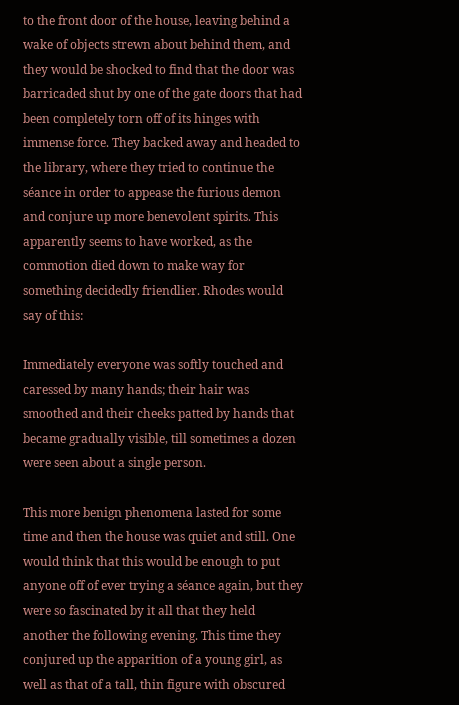to the front door of the house, leaving behind a wake of objects strewn about behind them, and they would be shocked to find that the door was barricaded shut by one of the gate doors that had been completely torn off of its hinges with immense force. They backed away and headed to the library, where they tried to continue the séance in order to appease the furious demon and conjure up more benevolent spirits. This apparently seems to have worked, as the commotion died down to make way for something decidedly friendlier. Rhodes would say of this:

Immediately everyone was softly touched and caressed by many hands; their hair was smoothed and their cheeks patted by hands that became gradually visible, till sometimes a dozen were seen about a single person.

This more benign phenomena lasted for some time and then the house was quiet and still. One would think that this would be enough to put anyone off of ever trying a séance again, but they were so fascinated by it all that they held another the following evening. This time they conjured up the apparition of a young girl, as well as that of a tall, thin figure with obscured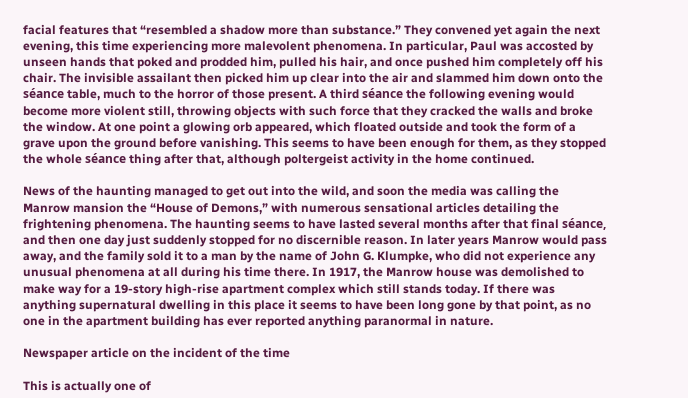facial features that “resembled a shadow more than substance.” They convened yet again the next evening, this time experiencing more malevolent phenomena. In particular, Paul was accosted by unseen hands that poked and prodded him, pulled his hair, and once pushed him completely off his chair. The invisible assailant then picked him up clear into the air and slammed him down onto the séance table, much to the horror of those present. A third séance the following evening would become more violent still, throwing objects with such force that they cracked the walls and broke the window. At one point a glowing orb appeared, which floated outside and took the form of a grave upon the ground before vanishing. This seems to have been enough for them, as they stopped the whole séance thing after that, although poltergeist activity in the home continued.

News of the haunting managed to get out into the wild, and soon the media was calling the Manrow mansion the “House of Demons,” with numerous sensational articles detailing the frightening phenomena. The haunting seems to have lasted several months after that final séance, and then one day just suddenly stopped for no discernible reason. In later years Manrow would pass away, and the family sold it to a man by the name of John G. Klumpke, who did not experience any unusual phenomena at all during his time there. In 1917, the Manrow house was demolished to make way for a 19-story high-rise apartment complex which still stands today. If there was anything supernatural dwelling in this place it seems to have been long gone by that point, as no one in the apartment building has ever reported anything paranormal in nature.

Newspaper article on the incident of the time

This is actually one of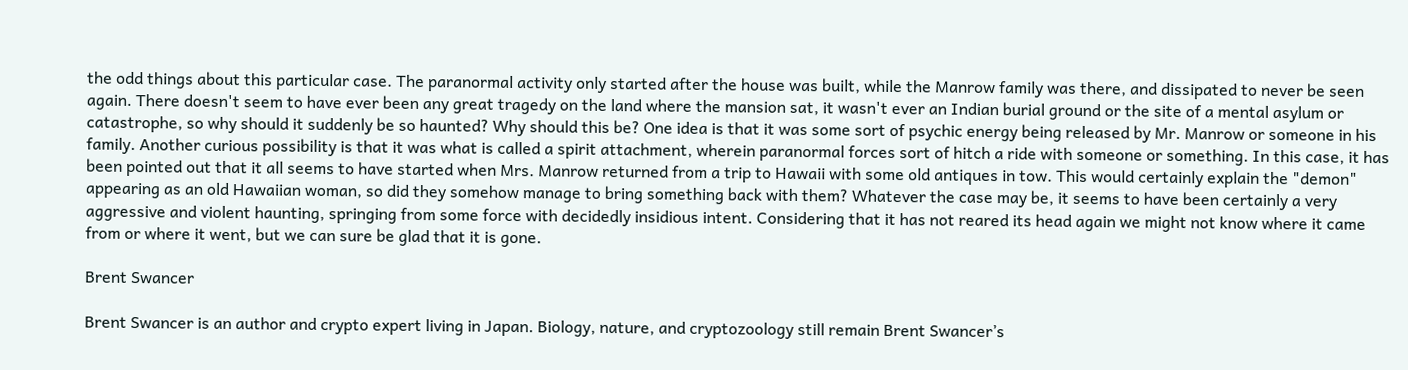the odd things about this particular case. The paranormal activity only started after the house was built, while the Manrow family was there, and dissipated to never be seen again. There doesn't seem to have ever been any great tragedy on the land where the mansion sat, it wasn't ever an Indian burial ground or the site of a mental asylum or catastrophe, so why should it suddenly be so haunted? Why should this be? One idea is that it was some sort of psychic energy being released by Mr. Manrow or someone in his family. Another curious possibility is that it was what is called a spirit attachment, wherein paranormal forces sort of hitch a ride with someone or something. In this case, it has been pointed out that it all seems to have started when Mrs. Manrow returned from a trip to Hawaii with some old antiques in tow. This would certainly explain the "demon" appearing as an old Hawaiian woman, so did they somehow manage to bring something back with them? Whatever the case may be, it seems to have been certainly a very aggressive and violent haunting, springing from some force with decidedly insidious intent. Considering that it has not reared its head again we might not know where it came from or where it went, but we can sure be glad that it is gone.

Brent Swancer

Brent Swancer is an author and crypto expert living in Japan. Biology, nature, and cryptozoology still remain Brent Swancer’s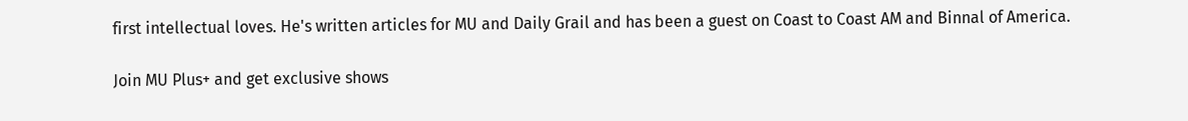first intellectual loves. He's written articles for MU and Daily Grail and has been a guest on Coast to Coast AM and Binnal of America.

Join MU Plus+ and get exclusive shows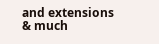and extensions & much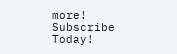more! Subscribe Today!